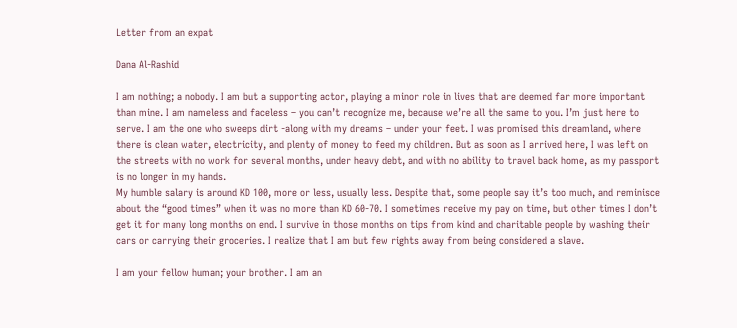Letter from an expat

Dana Al-Rashid

I am nothing; a nobody. I am but a supporting actor, playing a minor role in lives that are deemed far more important than mine. I am nameless and faceless – you can’t recognize me, because we’re all the same to you. I’m just here to serve. I am the one who sweeps dirt -along with my dreams – under your feet. I was promised this dreamland, where there is clean water, electricity, and plenty of money to feed my children. But as soon as I arrived here, I was left on the streets with no work for several months, under heavy debt, and with no ability to travel back home, as my passport is no longer in my hands.
My humble salary is around KD 100, more or less, usually less. Despite that, some people say it’s too much, and reminisce about the “good times” when it was no more than KD 60-70. I sometimes receive my pay on time, but other times I don’t get it for many long months on end. I survive in those months on tips from kind and charitable people by washing their cars or carrying their groceries. I realize that I am but few rights away from being considered a slave.

I am your fellow human; your brother. I am an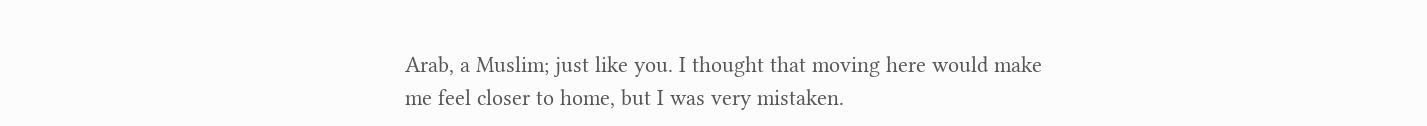Arab, a Muslim; just like you. I thought that moving here would make me feel closer to home, but I was very mistaken.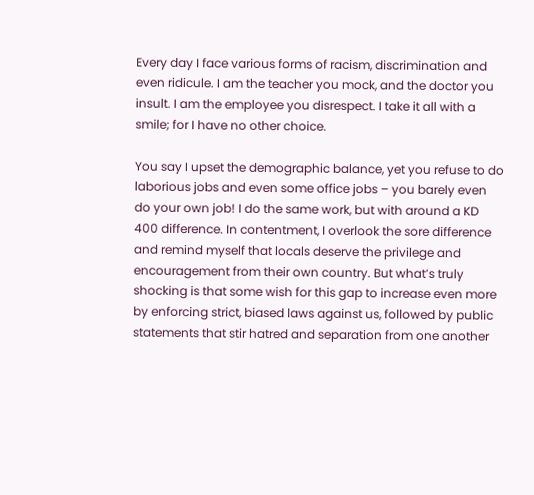Every day I face various forms of racism, discrimination and even ridicule. I am the teacher you mock, and the doctor you insult. I am the employee you disrespect. I take it all with a smile; for I have no other choice.

You say I upset the demographic balance, yet you refuse to do laborious jobs and even some office jobs – you barely even do your own job! I do the same work, but with around a KD 400 difference. In contentment, I overlook the sore difference and remind myself that locals deserve the privilege and encouragement from their own country. But what’s truly shocking is that some wish for this gap to increase even more by enforcing strict, biased laws against us, followed by public statements that stir hatred and separation from one another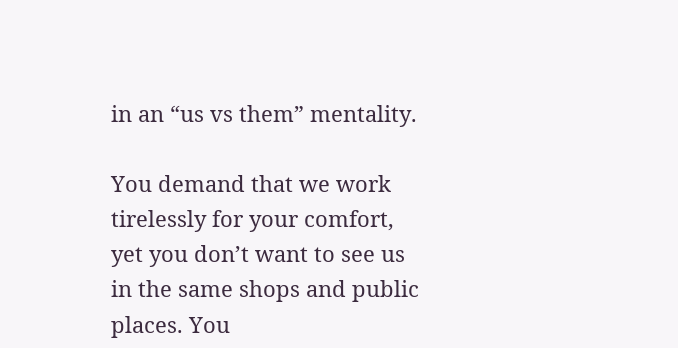in an “us vs them” mentality.

You demand that we work tirelessly for your comfort, yet you don’t want to see us in the same shops and public places. You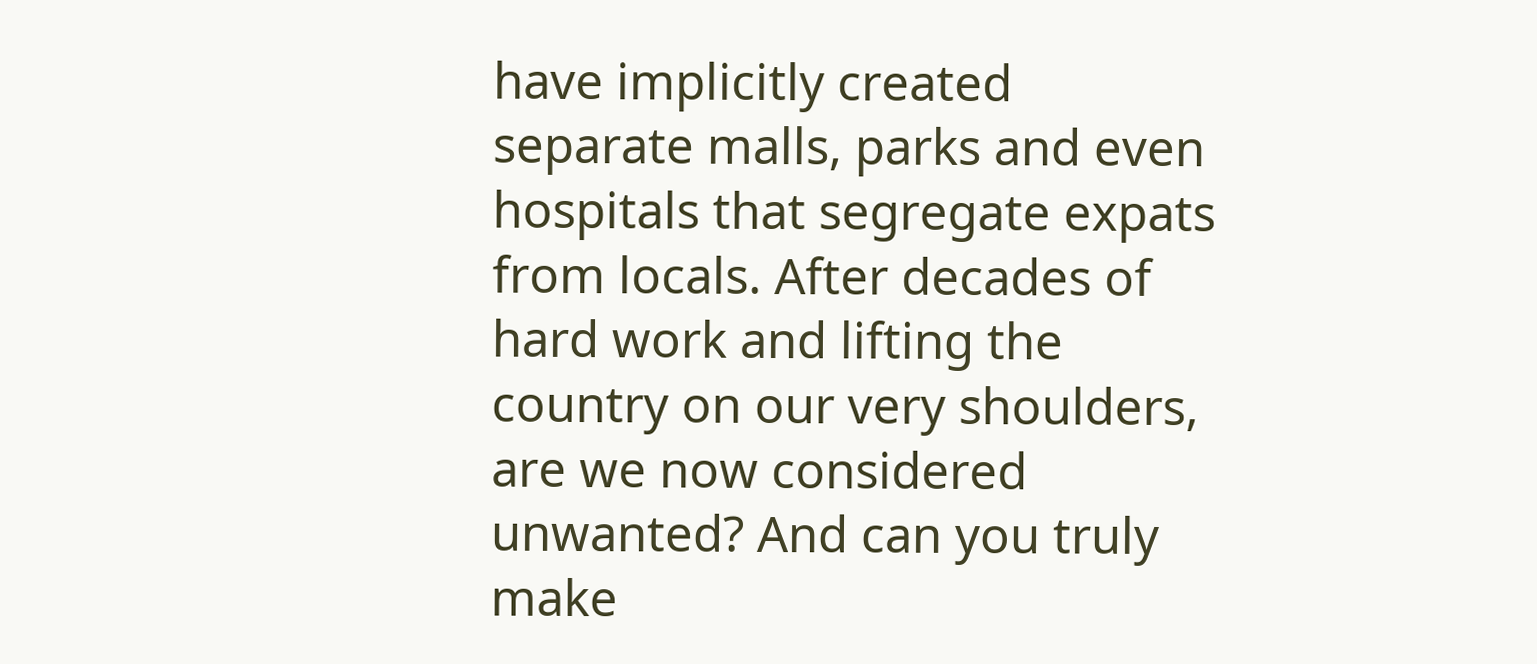have implicitly created separate malls, parks and even hospitals that segregate expats from locals. After decades of hard work and lifting the country on our very shoulders, are we now considered unwanted? And can you truly make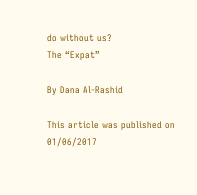do without us?
The “Expat”

By Dana Al-Rashid

This article was published on 01/06/2017